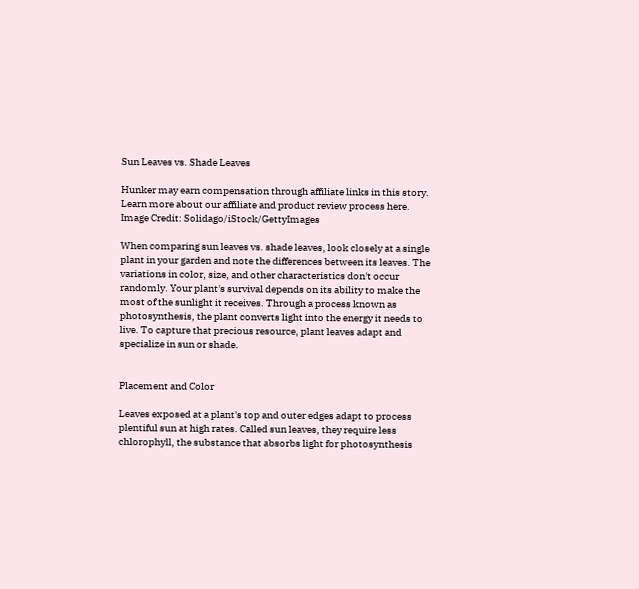Sun Leaves vs. Shade Leaves

Hunker may earn compensation through affiliate links in this story. Learn more about our affiliate and product review process here.
Image Credit: Solidago/iStock/GettyImages

When comparing sun leaves vs. shade leaves, look closely at a single plant in your garden and note the differences between its leaves. The variations in color, size, and other characteristics don't occur randomly. Your plant's survival depends on its ability to make the most of the sunlight it receives. Through a process known as photosynthesis, the plant converts light into the energy it needs to live. To capture that precious resource, plant leaves adapt and specialize in sun or shade.


Placement and Color

Leaves exposed at a plant's top and outer edges adapt to process plentiful sun at high rates. Called sun leaves, they require less chlorophyll, the substance that absorbs light for photosynthesis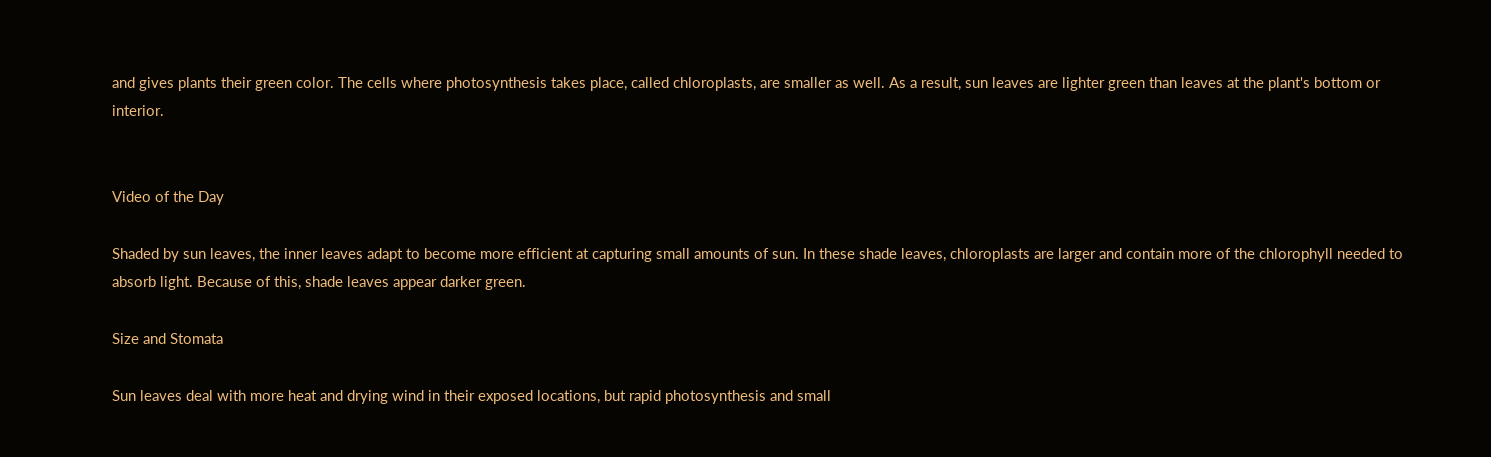and gives plants their green color. The cells where photosynthesis takes place, called chloroplasts, are smaller as well. As a result, sun leaves are lighter green than leaves at the plant's bottom or interior.


Video of the Day

Shaded by sun leaves, the inner leaves adapt to become more efficient at capturing small amounts of sun. In these shade leaves, chloroplasts are larger and contain more of the chlorophyll needed to absorb light. Because of this, shade leaves appear darker green.

Size and Stomata

Sun leaves deal with more heat and drying wind in their exposed locations, but rapid photosynthesis and small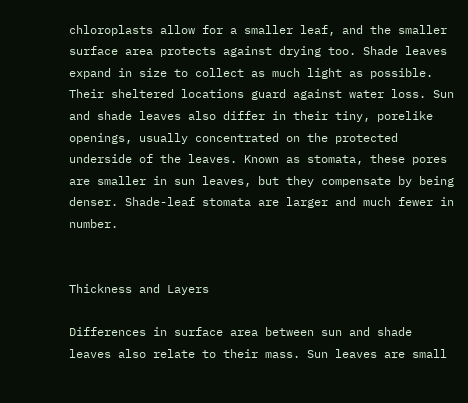chloroplasts allow for a smaller leaf, and the smaller surface area protects against drying too. Shade leaves expand in size to collect as much light as possible. Their sheltered locations guard against water loss. Sun and shade leaves also differ in their tiny, porelike openings, usually concentrated on the protected underside of the leaves. Known as stomata, these pores are smaller in sun leaves, but they compensate by being denser. Shade-leaf stomata are larger and much fewer in number.


Thickness and Layers

Differences in surface area between sun and shade leaves also relate to their mass. Sun leaves are small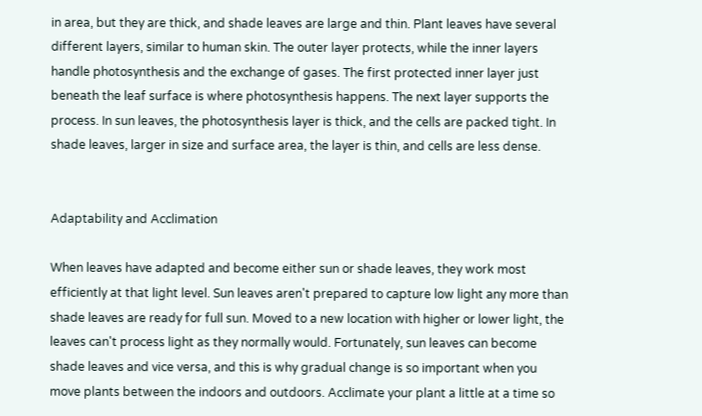in area, but they are thick, and shade leaves are large and thin. Plant leaves have several different layers, similar to human skin. The outer layer protects, while the inner layers handle photosynthesis and the exchange of gases. The first protected inner layer just beneath the leaf surface is where photosynthesis happens. The next layer supports the process. In sun leaves, the photosynthesis layer is thick, and the cells are packed tight. In shade leaves, larger in size and surface area, the layer is thin, and cells are less dense.


Adaptability and Acclimation

When leaves have adapted and become either sun or shade leaves, they work most efficiently at that light level. Sun leaves aren't prepared to capture low light any more than shade leaves are ready for full sun. Moved to a new location with higher or lower light, the leaves can't process light as they normally would. Fortunately, sun leaves can become shade leaves and vice versa, and this is why gradual change is so important when you move plants between the indoors and outdoors. Acclimate your plant a little at a time so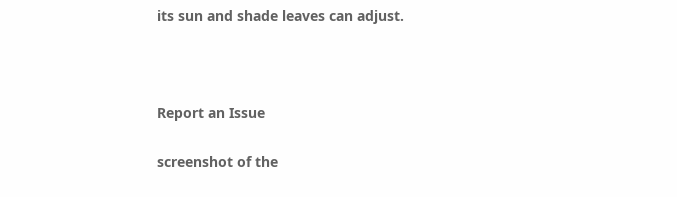its sun and shade leaves can adjust.



Report an Issue

screenshot of the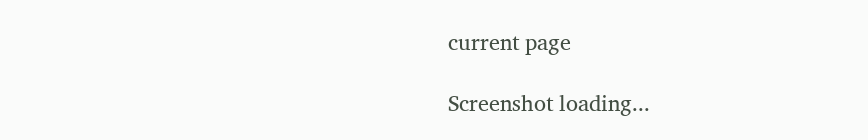current page

Screenshot loading...